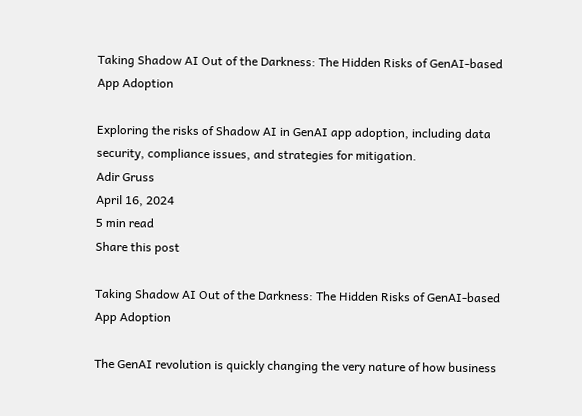Taking Shadow AI Out of the Darkness: The Hidden Risks of GenAI-based App Adoption

Exploring the risks of Shadow AI in GenAI app adoption, including data security, compliance issues, and strategies for mitigation.
Adir Gruss
April 16, 2024
5 min read
Share this post

Taking Shadow AI Out of the Darkness: The Hidden Risks of GenAI-based App Adoption

The GenAI revolution is quickly changing the very nature of how business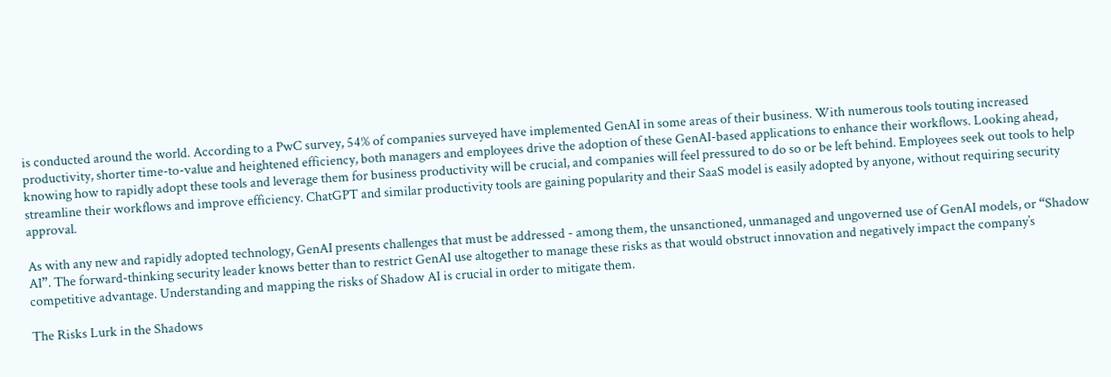is conducted around the world. According to a PwC survey, 54% of companies surveyed have implemented GenAI in some areas of their business. With numerous tools touting increased productivity, shorter time-to-value and heightened efficiency, both managers and employees drive the adoption of these GenAI-based applications to enhance their workflows. Looking ahead, knowing how to rapidly adopt these tools and leverage them for business productivity will be crucial, and companies will feel pressured to do so or be left behind. Employees seek out tools to help streamline their workflows and improve efficiency. ChatGPT and similar productivity tools are gaining popularity and their SaaS model is easily adopted by anyone, without requiring security approval.

As with any new and rapidly adopted technology, GenAI presents challenges that must be addressed - among them, the unsanctioned, unmanaged and ungoverned use of GenAI models, or “Shadow AI”. The forward-thinking security leader knows better than to restrict GenAI use altogether to manage these risks as that would obstruct innovation and negatively impact the company’s competitive advantage. Understanding and mapping the risks of Shadow AI is crucial in order to mitigate them.

The Risks Lurk in the Shadows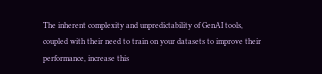The inherent complexity and unpredictability of GenAI tools, coupled with their need to train on your datasets to improve their performance, increase this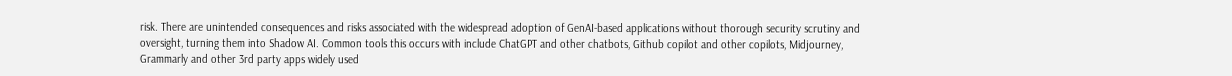risk. There are unintended consequences and risks associated with the widespread adoption of GenAI-based applications without thorough security scrutiny and oversight, turning them into Shadow AI. Common tools this occurs with include ChatGPT and other chatbots, Github copilot and other copilots, Midjourney, Grammarly and other 3rd party apps widely used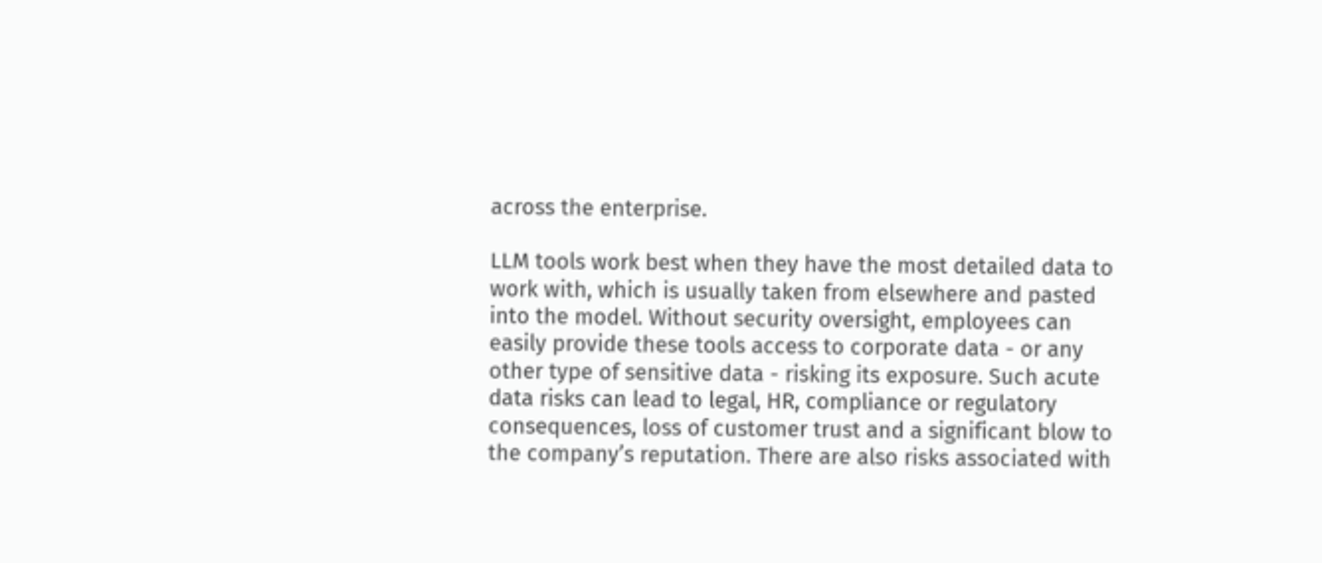across the enterprise.

LLM tools work best when they have the most detailed data to work with, which is usually taken from elsewhere and pasted into the model. Without security oversight, employees can easily provide these tools access to corporate data - or any other type of sensitive data - risking its exposure. Such acute data risks can lead to legal, HR, compliance or regulatory consequences, loss of customer trust and a significant blow to the company’s reputation. There are also risks associated with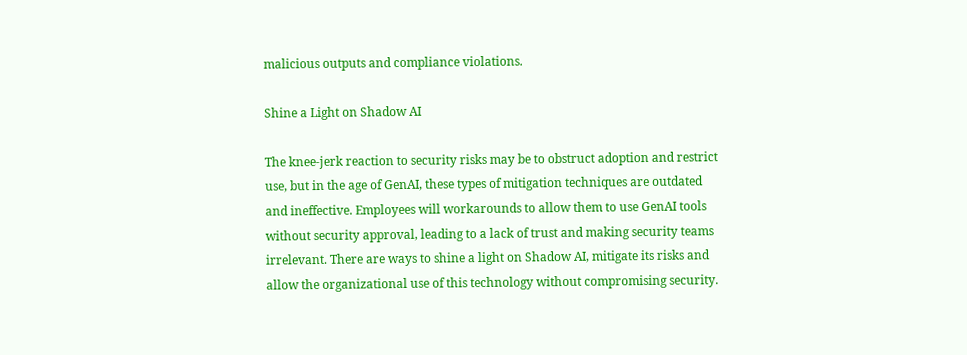malicious outputs and compliance violations.

Shine a Light on Shadow AI

The knee-jerk reaction to security risks may be to obstruct adoption and restrict use, but in the age of GenAI, these types of mitigation techniques are outdated and ineffective. Employees will workarounds to allow them to use GenAI tools without security approval, leading to a lack of trust and making security teams irrelevant. There are ways to shine a light on Shadow AI, mitigate its risks and allow the organizational use of this technology without compromising security.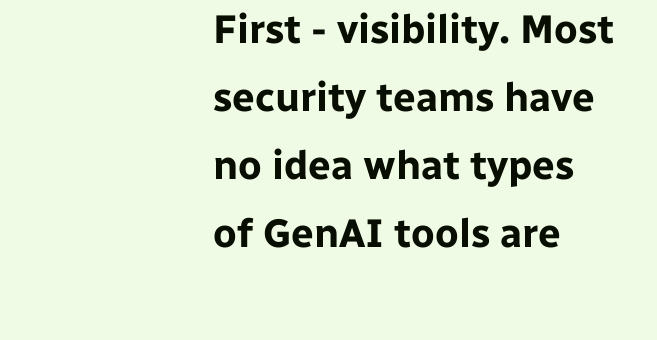First - visibility. Most security teams have no idea what types of GenAI tools are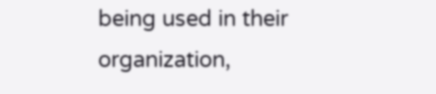being used in their organization,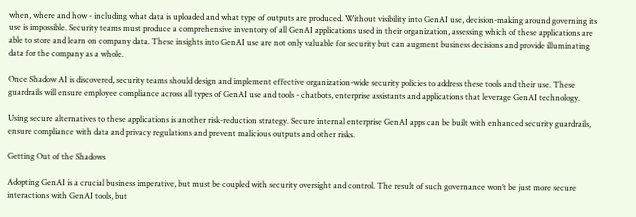when, where and how - including what data is uploaded and what type of outputs are produced. Without visibility into GenAI use, decision-making around governing its use is impossible. Security teams must produce a comprehensive inventory of all GenAI applications used in their organization, assessing which of these applications are able to store and learn on company data. These insights into GenAI use are not only valuable for security but can augment business decisions and provide illuminating data for the company as a whole.

Once Shadow AI is discovered, security teams should design and implement effective organization-wide security policies to address these tools and their use. These guardrails will ensure employee compliance across all types of GenAI use and tools - chatbots, enterprise assistants and applications that leverage GenAI technology.

Using secure alternatives to these applications is another risk-reduction strategy. Secure internal enterprise GenAI apps can be built with enhanced security guardrails, ensure compliance with data and privacy regulations and prevent malicious outputs and other risks.

Getting Out of the Shadows

Adopting GenAI is a crucial business imperative, but must be coupled with security oversight and control. The result of such governance won’t be just more secure interactions with GenAI tools, but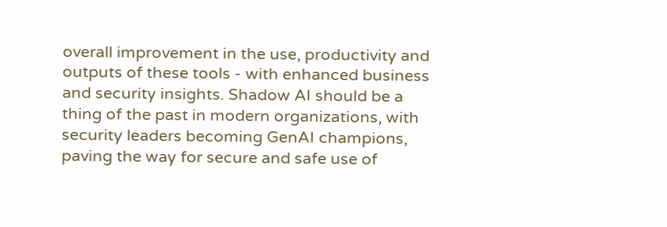overall improvement in the use, productivity and outputs of these tools - with enhanced business and security insights. Shadow AI should be a thing of the past in modern organizations, with security leaders becoming GenAI champions, paving the way for secure and safe use of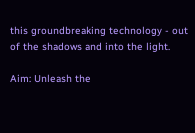this groundbreaking technology - out of the shadows and into the light.

Aim: Unleash the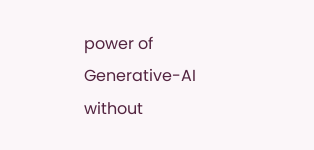power of Generative-AI without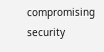compromising security